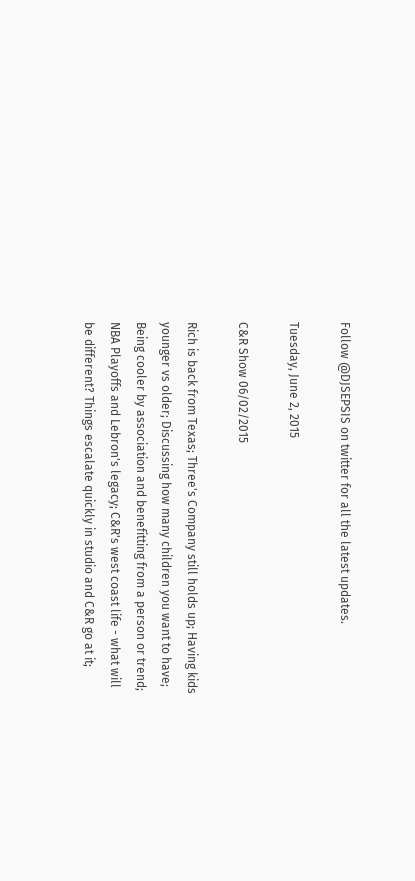Follow @DJSEPSIS on twitter for all the latest updates.

Tuesday, June 2, 2015

C&R Show 06/02/2015

Rich is back from Texas; Three's Company still holds up; Having kids younger vs older; Discussing how many children you want to have; Being cooler by association and benefitting from a person or trend; NBA Playoffs and Lebron's legacy; C&R's west coast life - what will be different? Things escalate quickly in studio and C&R go at it;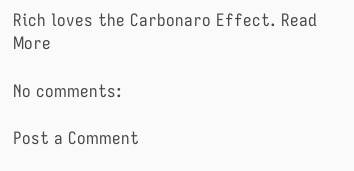Rich loves the Carbonaro Effect. Read More

No comments:

Post a Comment